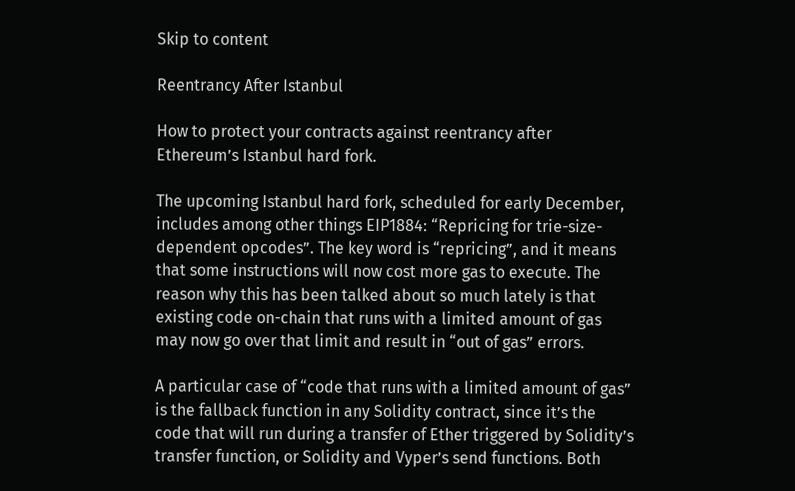Skip to content

Reentrancy After Istanbul

How to protect your contracts against reentrancy after Ethereum’s Istanbul hard fork.

The upcoming Istanbul hard fork, scheduled for early December, includes among other things EIP1884: “Repricing for trie-size-dependent opcodes”. The key word is “repricing”, and it means that some instructions will now cost more gas to execute. The reason why this has been talked about so much lately is that existing code on-chain that runs with a limited amount of gas may now go over that limit and result in “out of gas” errors.

A particular case of “code that runs with a limited amount of gas” is the fallback function in any Solidity contract, since it’s the code that will run during a transfer of Ether triggered by Solidity’s transfer function, or Solidity and Vyper’s send functions. Both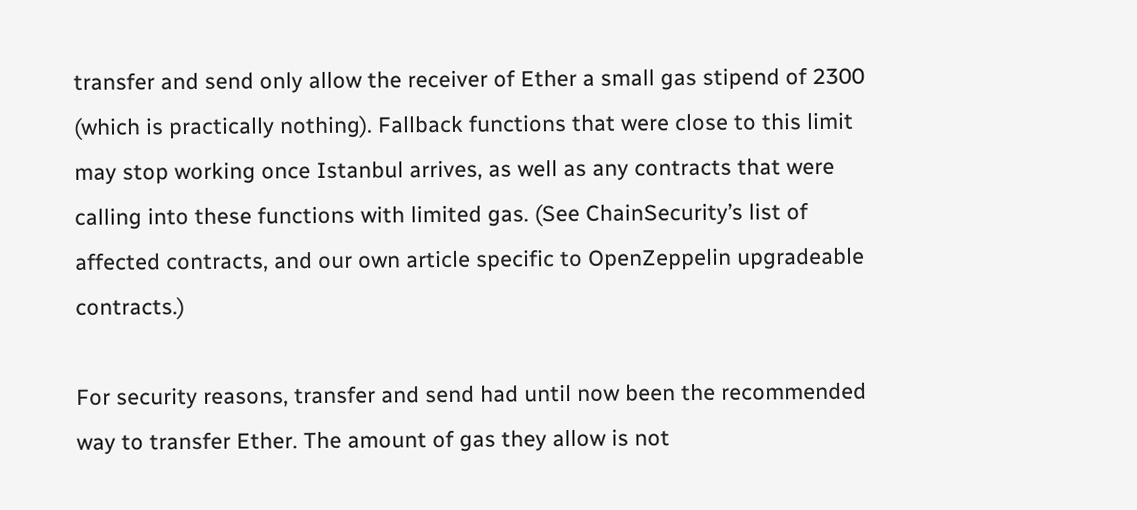transfer and send only allow the receiver of Ether a small gas stipend of 2300 (which is practically nothing). Fallback functions that were close to this limit may stop working once Istanbul arrives, as well as any contracts that were calling into these functions with limited gas. (See ChainSecurity’s list of affected contracts, and our own article specific to OpenZeppelin upgradeable contracts.)

For security reasons, transfer and send had until now been the recommended way to transfer Ether. The amount of gas they allow is not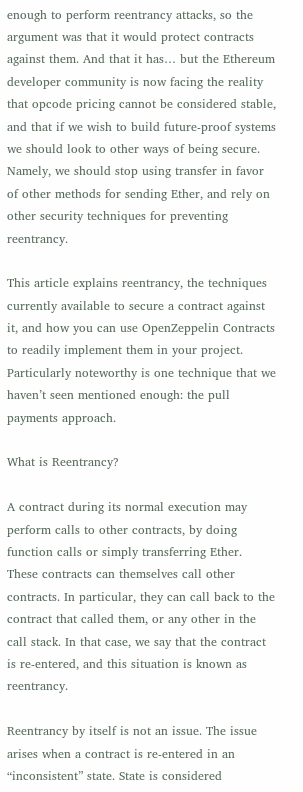enough to perform reentrancy attacks, so the argument was that it would protect contracts against them. And that it has… but the Ethereum developer community is now facing the reality that opcode pricing cannot be considered stable, and that if we wish to build future-proof systems we should look to other ways of being secure. Namely, we should stop using transfer in favor of other methods for sending Ether, and rely on other security techniques for preventing reentrancy.

This article explains reentrancy, the techniques currently available to secure a contract against it, and how you can use OpenZeppelin Contracts to readily implement them in your project. Particularly noteworthy is one technique that we haven’t seen mentioned enough: the pull payments approach.

What is Reentrancy?

A contract during its normal execution may perform calls to other contracts, by doing function calls or simply transferring Ether. These contracts can themselves call other contracts. In particular, they can call back to the contract that called them, or any other in the call stack. In that case, we say that the contract is re-entered, and this situation is known as reentrancy.

Reentrancy by itself is not an issue. The issue arises when a contract is re-entered in an “inconsistent” state. State is considered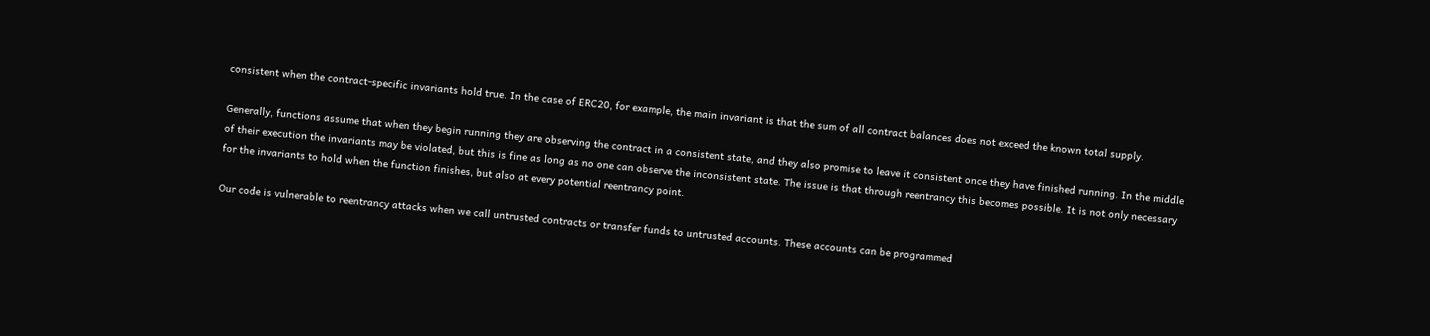consistent when the contract-specific invariants hold true. In the case of ERC20, for example, the main invariant is that the sum of all contract balances does not exceed the known total supply.

Generally, functions assume that when they begin running they are observing the contract in a consistent state, and they also promise to leave it consistent once they have finished running. In the middle of their execution the invariants may be violated, but this is fine as long as no one can observe the inconsistent state. The issue is that through reentrancy this becomes possible. It is not only necessary for the invariants to hold when the function finishes, but also at every potential reentrancy point.

Our code is vulnerable to reentrancy attacks when we call untrusted contracts or transfer funds to untrusted accounts. These accounts can be programmed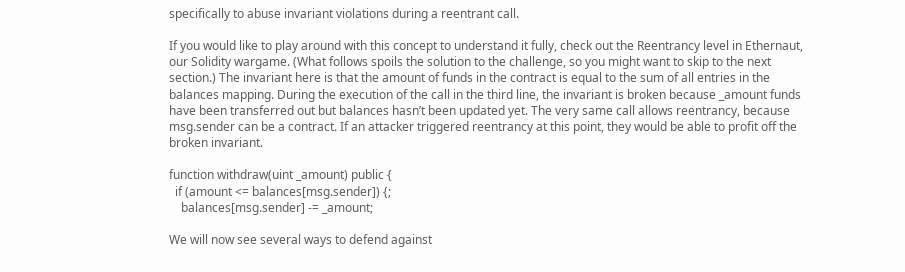specifically to abuse invariant violations during a reentrant call.

If you would like to play around with this concept to understand it fully, check out the Reentrancy level in Ethernaut, our Solidity wargame. (What follows spoils the solution to the challenge, so you might want to skip to the next section.) The invariant here is that the amount of funds in the contract is equal to the sum of all entries in the balances mapping. During the execution of the call in the third line, the invariant is broken because _amount funds have been transferred out but balances hasn’t been updated yet. The very same call allows reentrancy, because msg.sender can be a contract. If an attacker triggered reentrancy at this point, they would be able to profit off the broken invariant.

function withdraw(uint _amount) public {
  if (amount <= balances[msg.sender]) {;
    balances[msg.sender] -= _amount;

We will now see several ways to defend against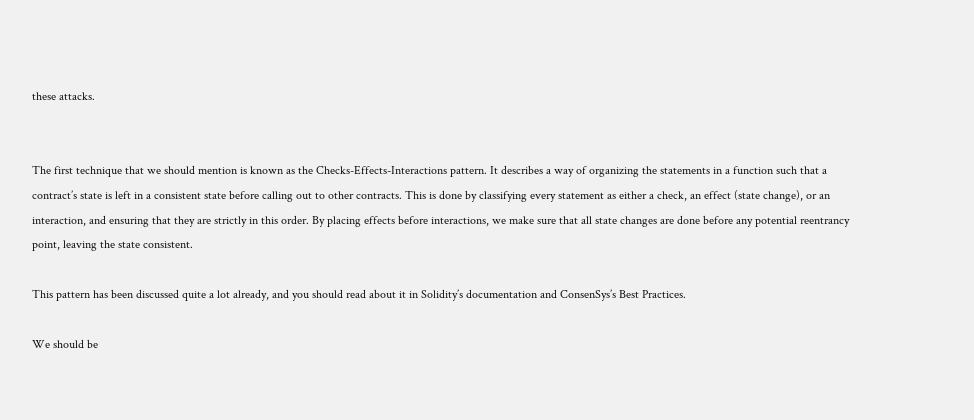these attacks.


The first technique that we should mention is known as the Checks-Effects-Interactions pattern. It describes a way of organizing the statements in a function such that a contract’s state is left in a consistent state before calling out to other contracts. This is done by classifying every statement as either a check, an effect (state change), or an interaction, and ensuring that they are strictly in this order. By placing effects before interactions, we make sure that all state changes are done before any potential reentrancy point, leaving the state consistent.

This pattern has been discussed quite a lot already, and you should read about it in Solidity’s documentation and ConsenSys’s Best Practices.

We should be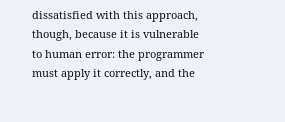dissatisfied with this approach, though, because it is vulnerable to human error: the programmer must apply it correctly, and the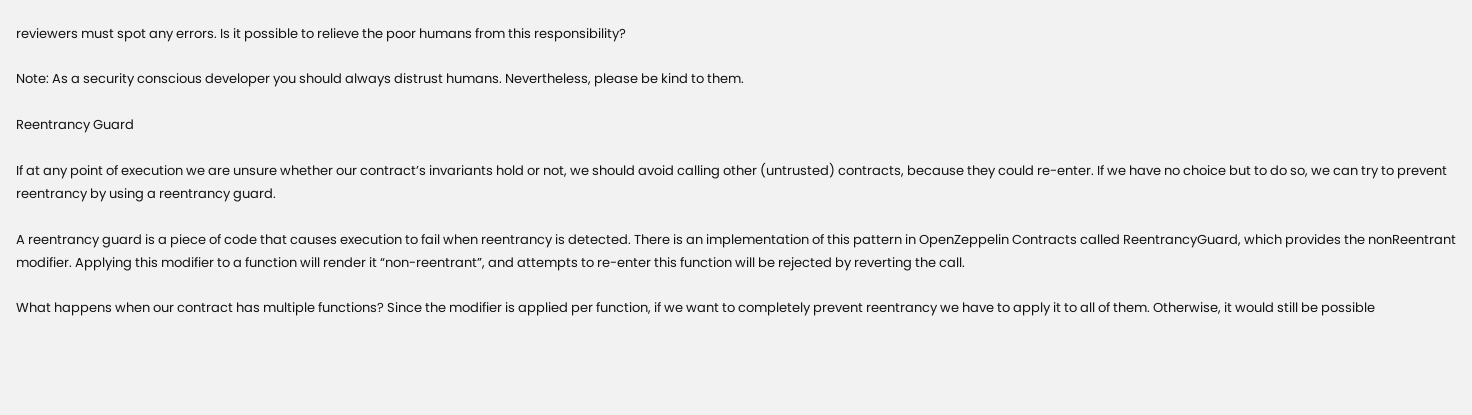reviewers must spot any errors. Is it possible to relieve the poor humans from this responsibility?

Note: As a security conscious developer you should always distrust humans. Nevertheless, please be kind to them.

Reentrancy Guard

If at any point of execution we are unsure whether our contract’s invariants hold or not, we should avoid calling other (untrusted) contracts, because they could re-enter. If we have no choice but to do so, we can try to prevent reentrancy by using a reentrancy guard.

A reentrancy guard is a piece of code that causes execution to fail when reentrancy is detected. There is an implementation of this pattern in OpenZeppelin Contracts called ReentrancyGuard, which provides the nonReentrant modifier. Applying this modifier to a function will render it “non-reentrant”, and attempts to re-enter this function will be rejected by reverting the call.

What happens when our contract has multiple functions? Since the modifier is applied per function, if we want to completely prevent reentrancy we have to apply it to all of them. Otherwise, it would still be possible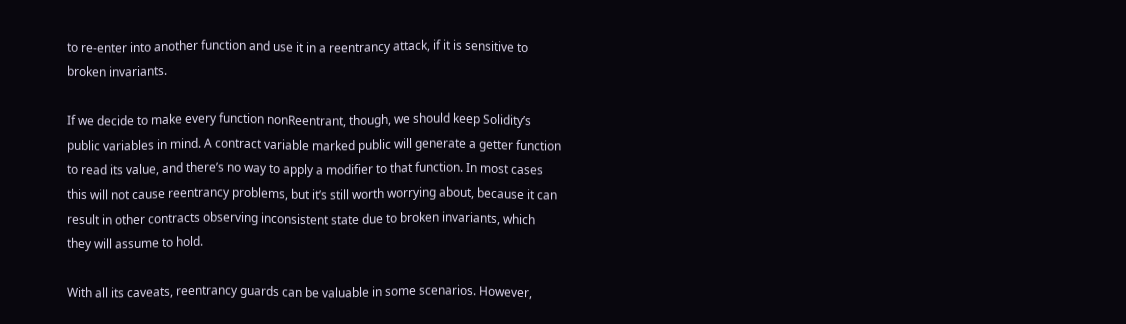to re-enter into another function and use it in a reentrancy attack, if it is sensitive to broken invariants.

If we decide to make every function nonReentrant, though, we should keep Solidity’s public variables in mind. A contract variable marked public will generate a getter function to read its value, and there’s no way to apply a modifier to that function. In most cases this will not cause reentrancy problems, but it’s still worth worrying about, because it can result in other contracts observing inconsistent state due to broken invariants, which they will assume to hold.

With all its caveats, reentrancy guards can be valuable in some scenarios. However,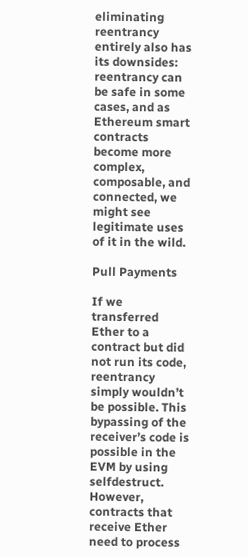eliminating reentrancy entirely also has its downsides: reentrancy can be safe in some cases, and as Ethereum smart contracts become more complex, composable, and connected, we might see legitimate uses of it in the wild.

Pull Payments

If we transferred Ether to a contract but did not run its code, reentrancy simply wouldn’t be possible. This bypassing of the receiver’s code is possible in the EVM by using selfdestruct. However, contracts that receive Ether need to process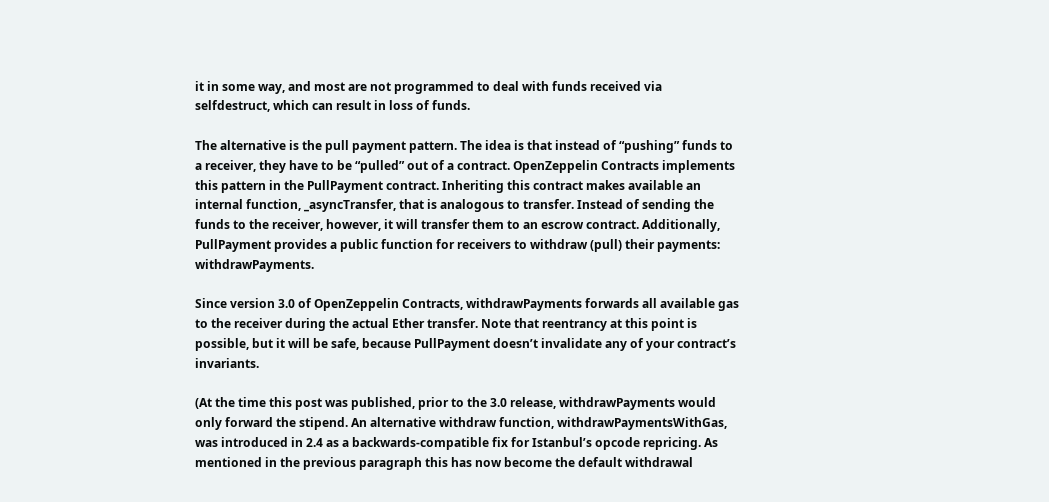it in some way, and most are not programmed to deal with funds received via selfdestruct, which can result in loss of funds.

The alternative is the pull payment pattern. The idea is that instead of “pushing” funds to a receiver, they have to be “pulled” out of a contract. OpenZeppelin Contracts implements this pattern in the PullPayment contract. Inheriting this contract makes available an internal function, _asyncTransfer, that is analogous to transfer. Instead of sending the funds to the receiver, however, it will transfer them to an escrow contract. Additionally, PullPayment provides a public function for receivers to withdraw (pull) their payments: withdrawPayments.

Since version 3.0 of OpenZeppelin Contracts, withdrawPayments forwards all available gas to the receiver during the actual Ether transfer. Note that reentrancy at this point is possible, but it will be safe, because PullPayment doesn’t invalidate any of your contract’s invariants.

(At the time this post was published, prior to the 3.0 release, withdrawPayments would only forward the stipend. An alternative withdraw function, withdrawPaymentsWithGas, was introduced in 2.4 as a backwards-compatible fix for Istanbul’s opcode repricing. As mentioned in the previous paragraph this has now become the default withdrawal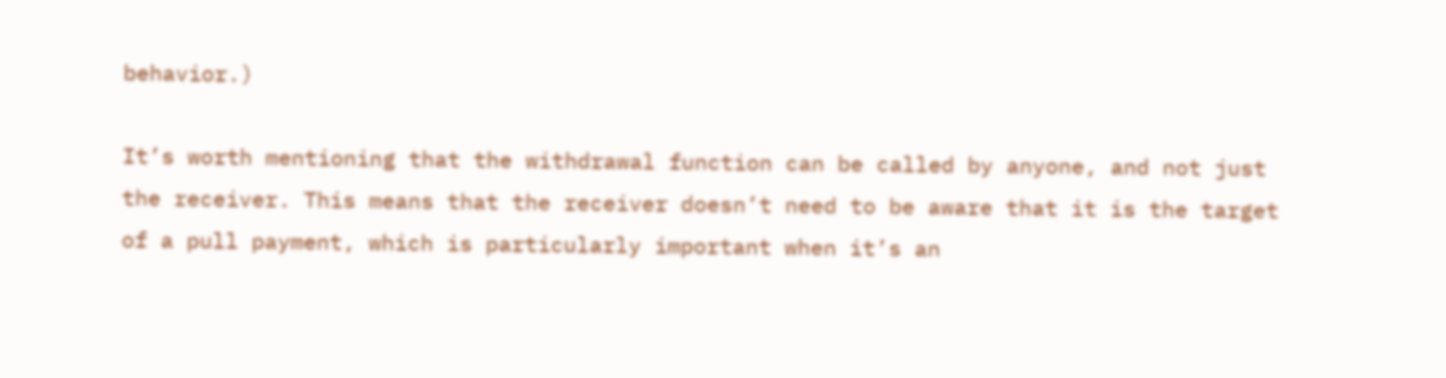behavior.)

It’s worth mentioning that the withdrawal function can be called by anyone, and not just the receiver. This means that the receiver doesn’t need to be aware that it is the target of a pull payment, which is particularly important when it’s an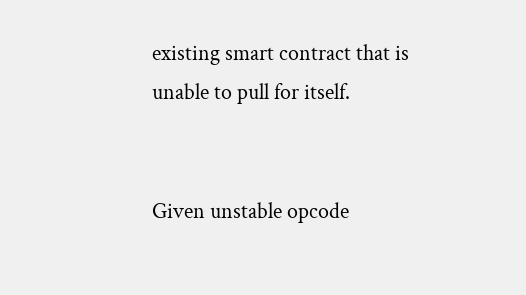existing smart contract that is unable to pull for itself.


Given unstable opcode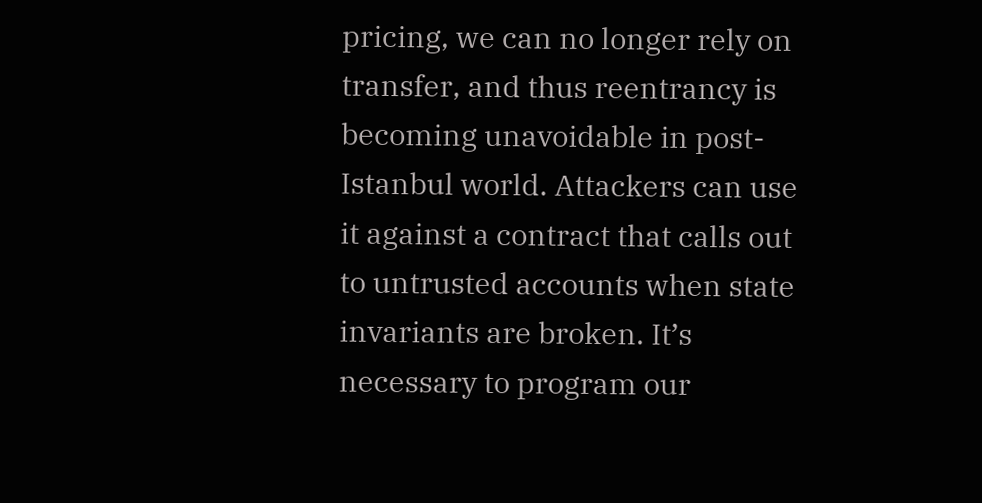pricing, we can no longer rely on transfer, and thus reentrancy is becoming unavoidable in post-Istanbul world. Attackers can use it against a contract that calls out to untrusted accounts when state invariants are broken. It’s necessary to program our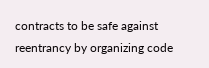contracts to be safe against reentrancy by organizing code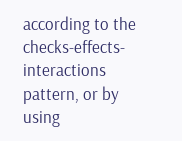according to the checks-effects-interactions pattern, or by using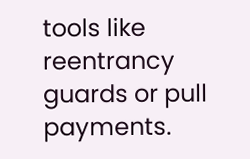tools like reentrancy guards or pull payments.